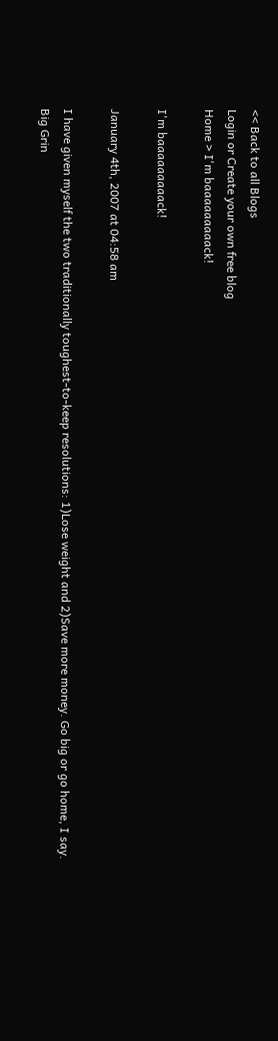<< Back to all Blogs
Login or Create your own free blog
Home > I'm baaaaaaaaack!

I'm baaaaaaaaack!

January 4th, 2007 at 04:58 am

I have given myself the two traditionally toughest-to-keep resolutions: 1)Lose weight and 2)Save more money. Go big or go home, I say. Big Grin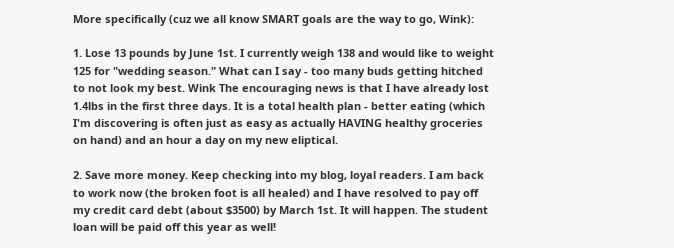More specifically (cuz we all know SMART goals are the way to go, Wink):

1. Lose 13 pounds by June 1st. I currently weigh 138 and would like to weight 125 for "wedding season." What can I say - too many buds getting hitched to not look my best. Wink The encouraging news is that I have already lost 1.4lbs in the first three days. It is a total health plan - better eating (which I'm discovering is often just as easy as actually HAVING healthy groceries on hand) and an hour a day on my new eliptical.

2. Save more money. Keep checking into my blog, loyal readers. I am back to work now (the broken foot is all healed) and I have resolved to pay off my credit card debt (about $3500) by March 1st. It will happen. The student loan will be paid off this year as well!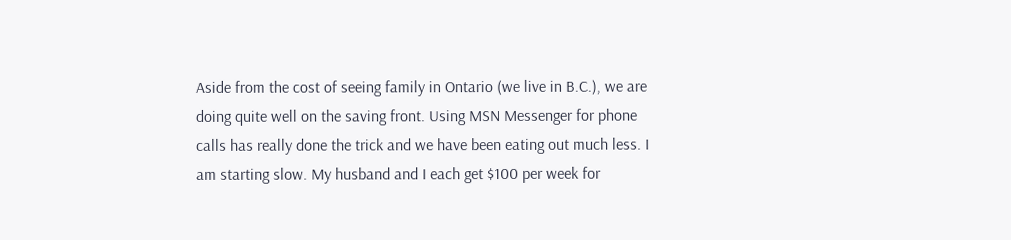Aside from the cost of seeing family in Ontario (we live in B.C.), we are doing quite well on the saving front. Using MSN Messenger for phone calls has really done the trick and we have been eating out much less. I am starting slow. My husband and I each get $100 per week for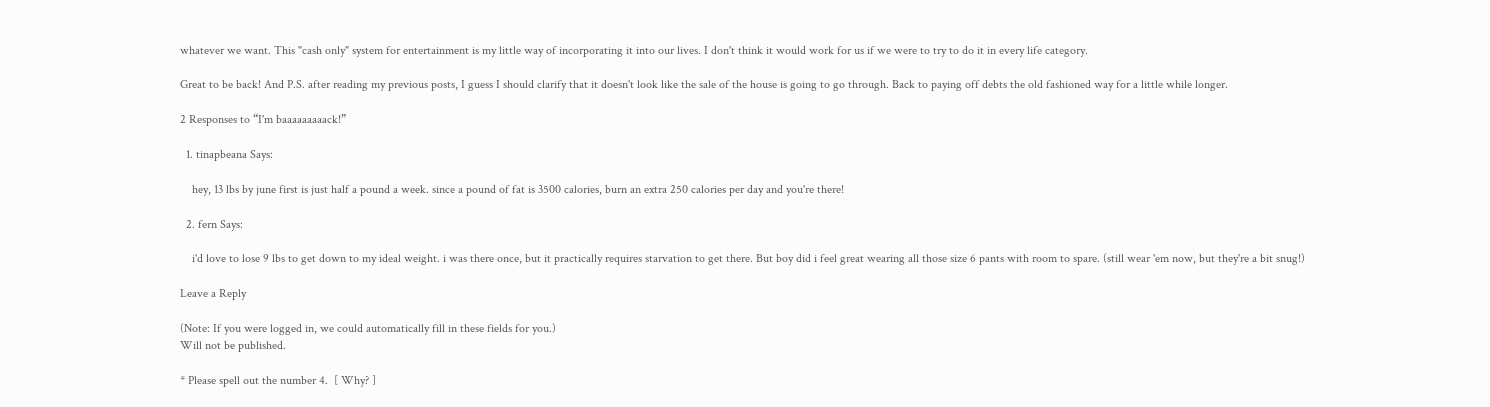whatever we want. This "cash only" system for entertainment is my little way of incorporating it into our lives. I don't think it would work for us if we were to try to do it in every life category.

Great to be back! And P.S. after reading my previous posts, I guess I should clarify that it doesn't look like the sale of the house is going to go through. Back to paying off debts the old fashioned way for a little while longer.

2 Responses to “I'm baaaaaaaaack!”

  1. tinapbeana Says:

    hey, 13 lbs by june first is just half a pound a week. since a pound of fat is 3500 calories, burn an extra 250 calories per day and you're there!

  2. fern Says:

    i'd love to lose 9 lbs to get down to my ideal weight. i was there once, but it practically requires starvation to get there. But boy did i feel great wearing all those size 6 pants with room to spare. (still wear 'em now, but they're a bit snug!)

Leave a Reply

(Note: If you were logged in, we could automatically fill in these fields for you.)
Will not be published.

* Please spell out the number 4.  [ Why? ]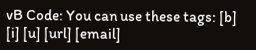vB Code: You can use these tags: [b] [i] [u] [url] [email]